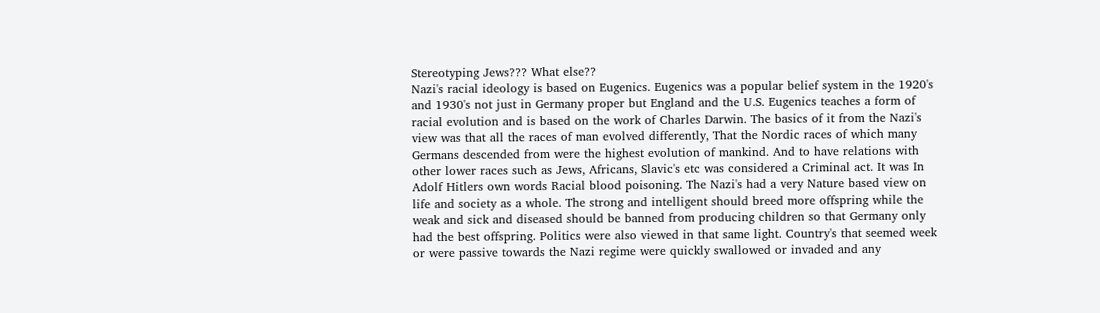Stereotyping Jews??? What else??
Nazi's racial ideology is based on Eugenics. Eugenics was a popular belief system in the 1920's and 1930's not just in Germany proper but England and the U.S. Eugenics teaches a form of racial evolution and is based on the work of Charles Darwin. The basics of it from the Nazi's view was that all the races of man evolved differently, That the Nordic races of which many Germans descended from were the highest evolution of mankind. And to have relations with other lower races such as Jews, Africans, Slavic's etc was considered a Criminal act. It was In Adolf Hitlers own words Racial blood poisoning. The Nazi's had a very Nature based view on life and society as a whole. The strong and intelligent should breed more offspring while the weak and sick and diseased should be banned from producing children so that Germany only had the best offspring. Politics were also viewed in that same light. Country's that seemed week or were passive towards the Nazi regime were quickly swallowed or invaded and any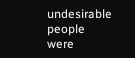undesirable people were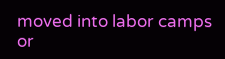moved into labor camps or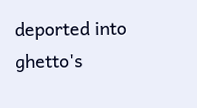deported into ghetto's